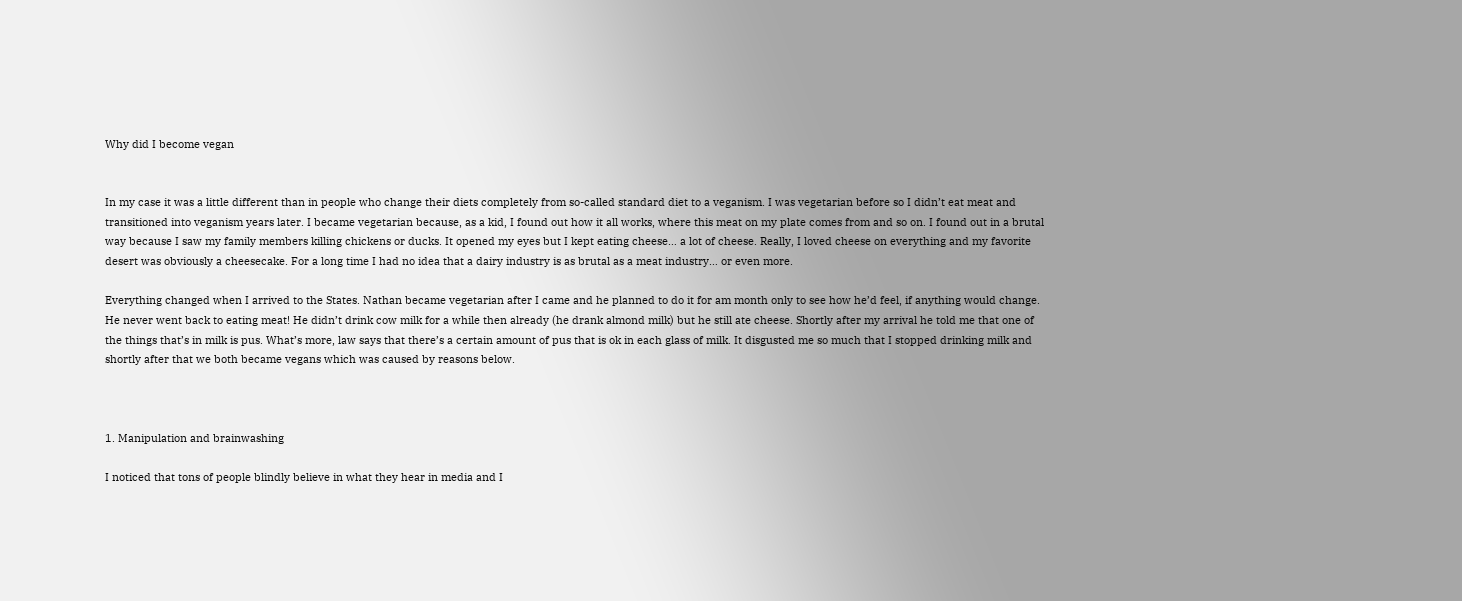Why did I become vegan


In my case it was a little different than in people who change their diets completely from so-called standard diet to a veganism. I was vegetarian before so I didn’t eat meat and transitioned into veganism years later. I became vegetarian because, as a kid, I found out how it all works, where this meat on my plate comes from and so on. I found out in a brutal way because I saw my family members killing chickens or ducks. It opened my eyes but I kept eating cheese… a lot of cheese. Really, I loved cheese on everything and my favorite desert was obviously a cheesecake. For a long time I had no idea that a dairy industry is as brutal as a meat industry… or even more.

Everything changed when I arrived to the States. Nathan became vegetarian after I came and he planned to do it for am month only to see how he’d feel, if anything would change. He never went back to eating meat! He didn’t drink cow milk for a while then already (he drank almond milk) but he still ate cheese. Shortly after my arrival he told me that one of the things that’s in milk is pus. What’s more, law says that there’s a certain amount of pus that is ok in each glass of milk. It disgusted me so much that I stopped drinking milk and shortly after that we both became vegans which was caused by reasons below.



1. Manipulation and brainwashing

I noticed that tons of people blindly believe in what they hear in media and I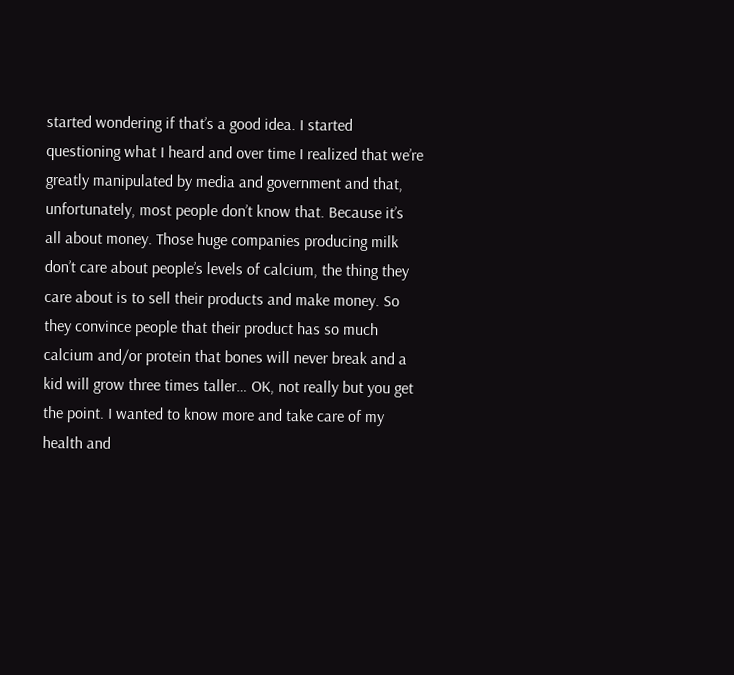started wondering if that’s a good idea. I started questioning what I heard and over time I realized that we’re greatly manipulated by media and government and that, unfortunately, most people don’t know that. Because it’s all about money. Those huge companies producing milk don’t care about people’s levels of calcium, the thing they care about is to sell their products and make money. So they convince people that their product has so much calcium and/or protein that bones will never break and a kid will grow three times taller… OK, not really but you get the point. I wanted to know more and take care of my health and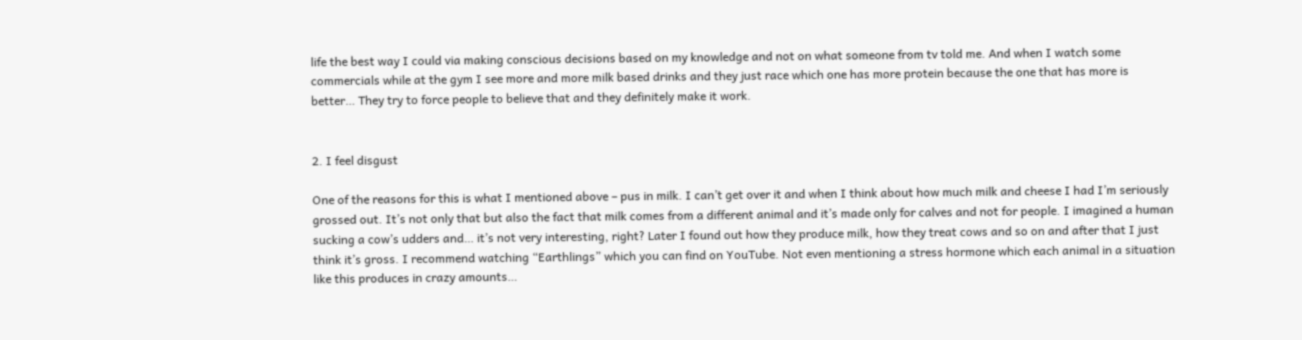life the best way I could via making conscious decisions based on my knowledge and not on what someone from tv told me. And when I watch some commercials while at the gym I see more and more milk based drinks and they just race which one has more protein because the one that has more is better… They try to force people to believe that and they definitely make it work.


2. I feel disgust

One of the reasons for this is what I mentioned above – pus in milk. I can’t get over it and when I think about how much milk and cheese I had I’m seriously grossed out. It’s not only that but also the fact that milk comes from a different animal and it’s made only for calves and not for people. I imagined a human sucking a cow’s udders and… it’s not very interesting, right? Later I found out how they produce milk, how they treat cows and so on and after that I just think it’s gross. I recommend watching “Earthlings” which you can find on YouTube. Not even mentioning a stress hormone which each animal in a situation like this produces in crazy amounts…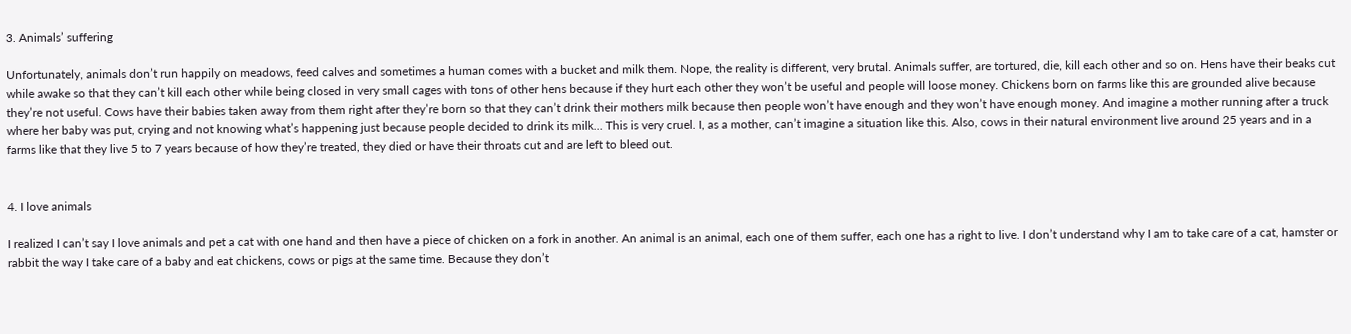3. Animals’ suffering

Unfortunately, animals don’t run happily on meadows, feed calves and sometimes a human comes with a bucket and milk them. Nope, the reality is different, very brutal. Animals suffer, are tortured, die, kill each other and so on. Hens have their beaks cut while awake so that they can’t kill each other while being closed in very small cages with tons of other hens because if they hurt each other they won’t be useful and people will loose money. Chickens born on farms like this are grounded alive because they’re not useful. Cows have their babies taken away from them right after they’re born so that they can’t drink their mothers milk because then people won’t have enough and they won’t have enough money. And imagine a mother running after a truck where her baby was put, crying and not knowing what’s happening just because people decided to drink its milk… This is very cruel. I, as a mother, can’t imagine a situation like this. Also, cows in their natural environment live around 25 years and in a farms like that they live 5 to 7 years because of how they’re treated, they died or have their throats cut and are left to bleed out.


4. I love animals

I realized I can’t say I love animals and pet a cat with one hand and then have a piece of chicken on a fork in another. An animal is an animal, each one of them suffer, each one has a right to live. I don’t understand why I am to take care of a cat, hamster or rabbit the way I take care of a baby and eat chickens, cows or pigs at the same time. Because they don’t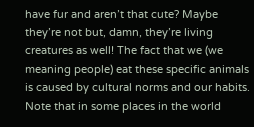have fur and aren’t that cute? Maybe they’re not but, damn, they’re living creatures as well! The fact that we (we meaning people) eat these specific animals is caused by cultural norms and our habits. Note that in some places in the world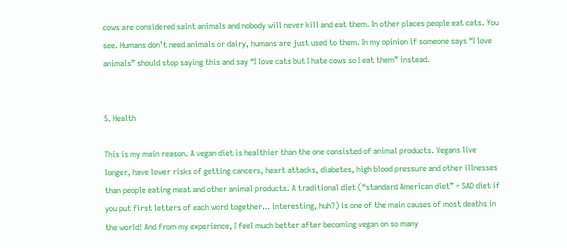cows are considered saint animals and nobody will never kill and eat them. In other places people eat cats. You see. Humans don’t need animals or dairy, humans are just used to them. In my opinion if someone says “I love animals” should stop saying this and say “I love cats but I hate cows so I eat them” instead.


5. Health

This is my main reason. A vegan diet is healthier than the one consisted of animal products. Vegans live longer, have lower risks of getting cancers, heart attacks, diabetes, high blood pressure and other illnesses than people eating meat and other animal products. A traditional diet (“standard American diet” = SAD diet if you put first letters of each word together… interesting, huh?) is one of the main causes of most deaths in the world! And from my experience, I feel much better after becoming vegan on so many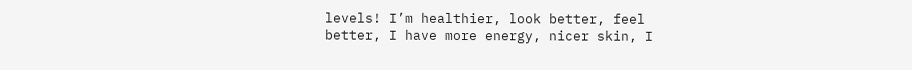levels! I’m healthier, look better, feel better, I have more energy, nicer skin, I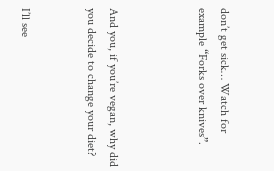don’t get sick… Watch for example “Forks over knives”.



And you, if you’re vegan, why did you decide to change your diet?


I’ll see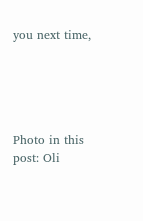you next time,





Photo in this post: Oli